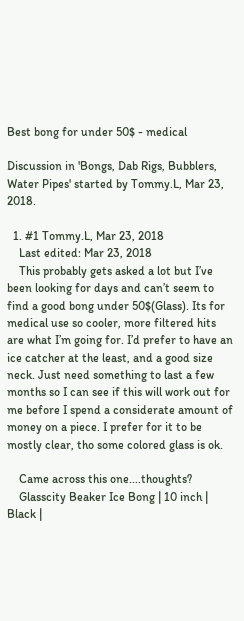Best bong for under 50$ - medical

Discussion in 'Bongs, Dab Rigs, Bubblers, Water Pipes' started by Tommy.L, Mar 23, 2018.

  1. #1 Tommy.L, Mar 23, 2018
    Last edited: Mar 23, 2018
    This probably gets asked a lot but I’ve been looking for days and can’t seem to find a good bong under 50$(Glass). Its for medical use so cooler, more filtered hits are what I’m going for. I’d prefer to have an ice catcher at the least, and a good size neck. Just need something to last a few months so I can see if this will work out for me before I spend a considerate amount of money on a piece. I prefer for it to be mostly clear, tho some colored glass is ok.

    Came across this one....thoughts?
    Glasscity Beaker Ice Bong | 10 inch | Black |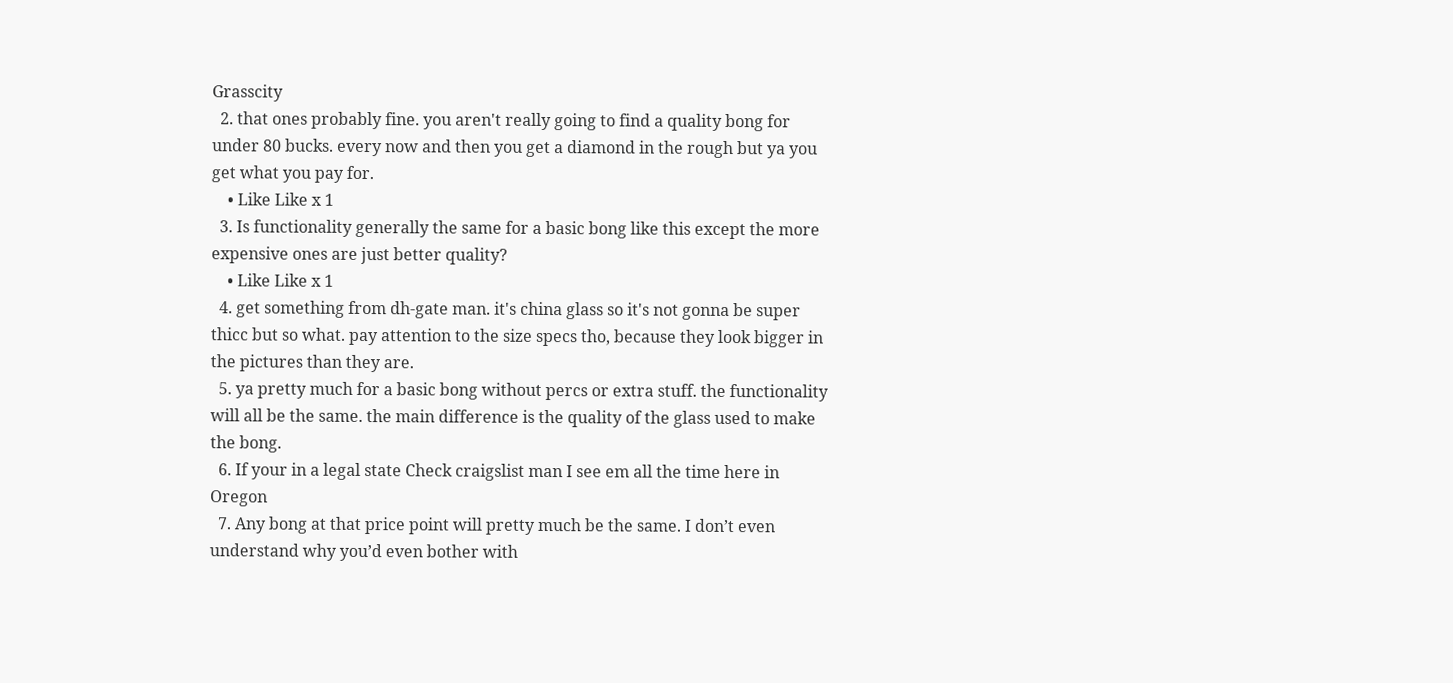Grasscity
  2. that ones probably fine. you aren't really going to find a quality bong for under 80 bucks. every now and then you get a diamond in the rough but ya you get what you pay for.
    • Like Like x 1
  3. Is functionality generally the same for a basic bong like this except the more expensive ones are just better quality?
    • Like Like x 1
  4. get something from dh-gate man. it's china glass so it's not gonna be super thicc but so what. pay attention to the size specs tho, because they look bigger in the pictures than they are.
  5. ya pretty much for a basic bong without percs or extra stuff. the functionality will all be the same. the main difference is the quality of the glass used to make the bong.
  6. If your in a legal state Check craigslist man I see em all the time here in Oregon
  7. Any bong at that price point will pretty much be the same. I don’t even understand why you’d even bother with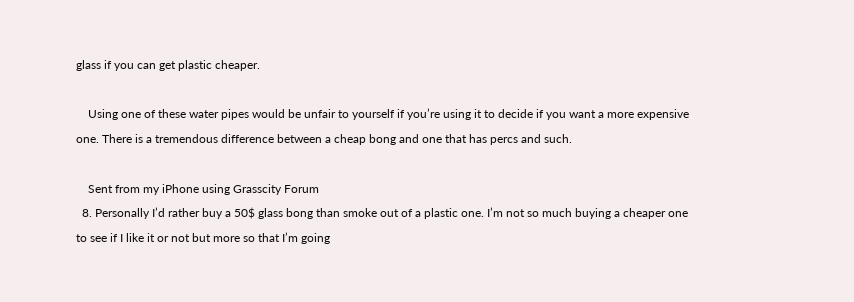glass if you can get plastic cheaper.

    Using one of these water pipes would be unfair to yourself if you’re using it to decide if you want a more expensive one. There is a tremendous difference between a cheap bong and one that has percs and such.

    Sent from my iPhone using Grasscity Forum
  8. Personally I’d rather buy a 50$ glass bong than smoke out of a plastic one. I’m not so much buying a cheaper one to see if I like it or not but more so that I’m going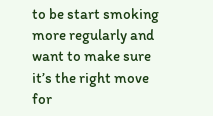to be start smoking more regularly and want to make sure it’s the right move for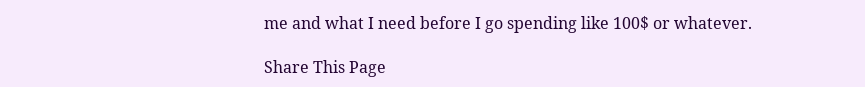me and what I need before I go spending like 100$ or whatever.

Share This Page